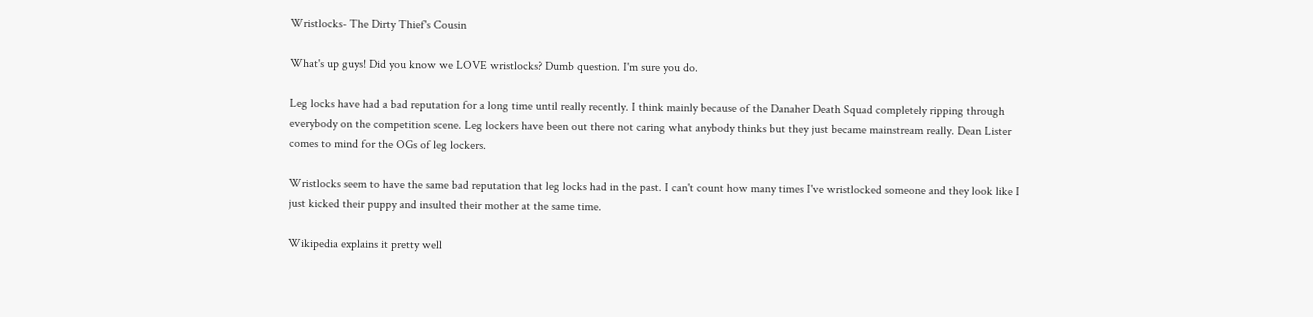Wristlocks- The Dirty Thief's Cousin

What's up guys! Did you know we LOVE wristlocks? Dumb question. I'm sure you do.

Leg locks have had a bad reputation for a long time until really recently. I think mainly because of the Danaher Death Squad completely ripping through everybody on the competition scene. Leg lockers have been out there not caring what anybody thinks but they just became mainstream really. Dean Lister comes to mind for the OGs of leg lockers.

Wristlocks seem to have the same bad reputation that leg locks had in the past. I can't count how many times I've wristlocked someone and they look like I just kicked their puppy and insulted their mother at the same time.

Wikipedia explains it pretty well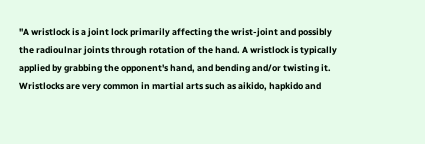"A wristlock is a joint lock primarily affecting the wrist-joint and possibly the radioulnar joints through rotation of the hand. A wristlock is typically applied by grabbing the opponent's hand, and bending and/or twisting it. Wristlocks are very common in martial arts such as aikido, hapkido and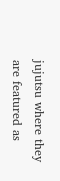jujutsu where they are featured as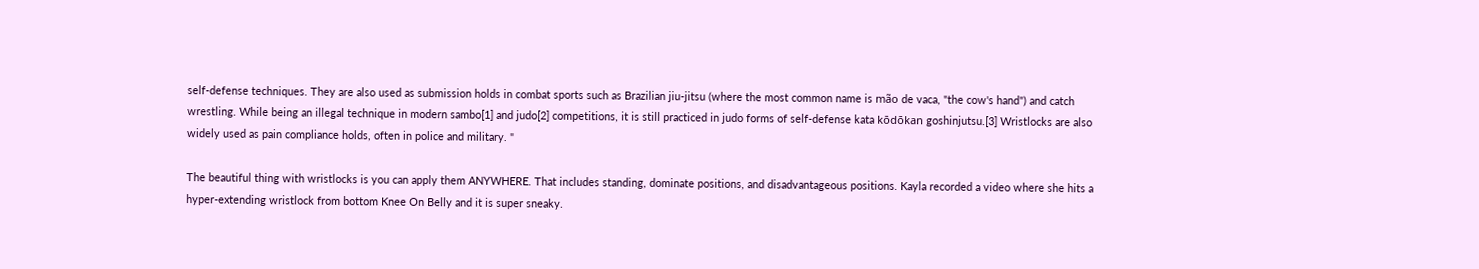self-defense techniques. They are also used as submission holds in combat sports such as Brazilian jiu-jitsu (where the most common name is mão de vaca, "the cow's hand") and catch wrestling. While being an illegal technique in modern sambo[1] and judo[2] competitions, it is still practiced in judo forms of self-defense kata kōdōkan goshinjutsu.[3] Wristlocks are also widely used as pain compliance holds, often in police and military. "

The beautiful thing with wristlocks is you can apply them ANYWHERE. That includes standing, dominate positions, and disadvantageous positions. Kayla recorded a video where she hits a hyper-extending wristlock from bottom Knee On Belly and it is super sneaky.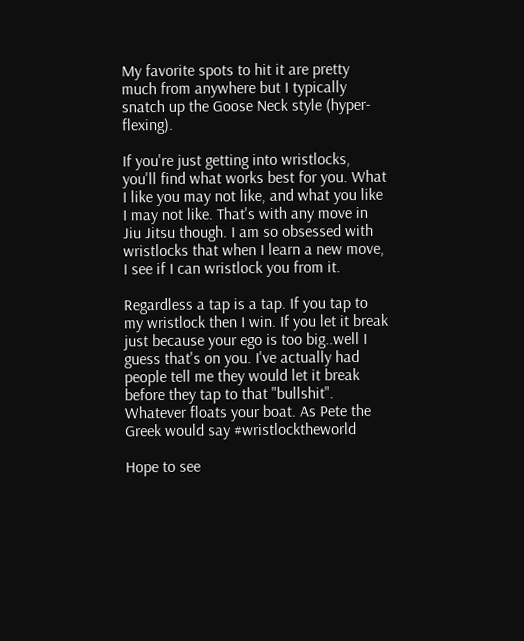My favorite spots to hit it are pretty much from anywhere but I typically snatch up the Goose Neck style (hyper-flexing).

If you're just getting into wristlocks, you'll find what works best for you. What I like you may not like, and what you like I may not like. That's with any move in Jiu Jitsu though. I am so obsessed with wristlocks that when I learn a new move, I see if I can wristlock you from it.

Regardless a tap is a tap. If you tap to my wristlock then I win. If you let it break just because your ego is too big..well I guess that's on you. I've actually had people tell me they would let it break before they tap to that "bullshit". Whatever floats your boat. As Pete the Greek would say #wristlocktheworld

Hope to see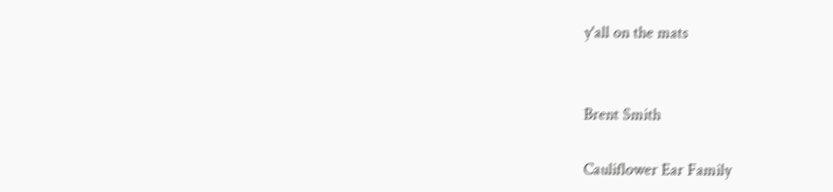y'all on the mats


Brent Smith

Cauliflower Ear Family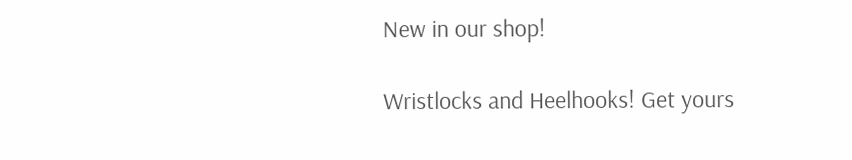New in our shop!

Wristlocks and Heelhooks! Get yours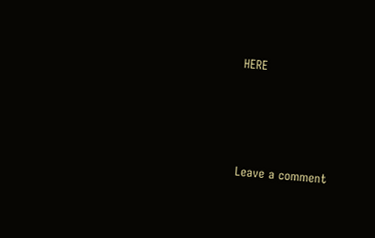HERE




Leave a comment